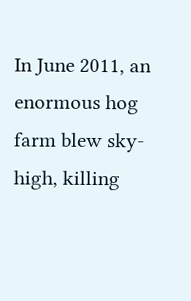In June 2011, an enormous hog farm blew sky-high, killing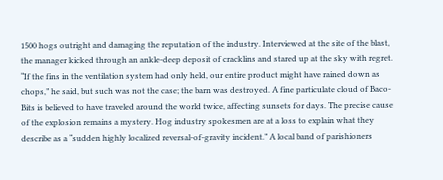1500 hogs outright and damaging the reputation of the industry. Interviewed at the site of the blast, the manager kicked through an ankle-deep deposit of cracklins and stared up at the sky with regret. “If the fins in the ventilation system had only held, our entire product might have rained down as chops,” he said, but such was not the case; the barn was destroyed. A fine particulate cloud of Baco-Bits is believed to have traveled around the world twice, affecting sunsets for days. The precise cause of the explosion remains a mystery. Hog industry spokesmen are at a loss to explain what they describe as a “sudden highly localized reversal-of-gravity incident.” A local band of parishioners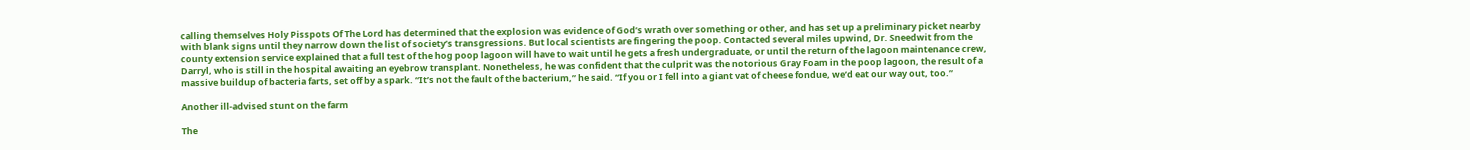calling themselves Holy Pisspots Of The Lord has determined that the explosion was evidence of God’s wrath over something or other, and has set up a preliminary picket nearby with blank signs until they narrow down the list of society’s transgressions. But local scientists are fingering the poop. Contacted several miles upwind, Dr. Sneedwit from the county extension service explained that a full test of the hog poop lagoon will have to wait until he gets a fresh undergraduate, or until the return of the lagoon maintenance crew, Darryl, who is still in the hospital awaiting an eyebrow transplant. Nonetheless, he was confident that the culprit was the notorious Gray Foam in the poop lagoon, the result of a massive buildup of bacteria farts, set off by a spark. “It’s not the fault of the bacterium,” he said. “If you or I fell into a giant vat of cheese fondue, we’d eat our way out, too.”

Another ill-advised stunt on the farm

The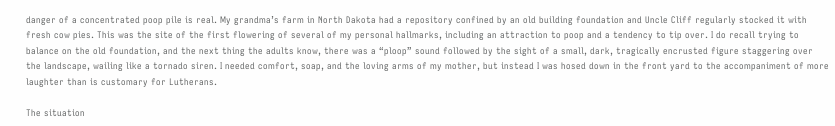danger of a concentrated poop pile is real. My grandma’s farm in North Dakota had a repository confined by an old building foundation and Uncle Cliff regularly stocked it with fresh cow pies. This was the site of the first flowering of several of my personal hallmarks, including an attraction to poop and a tendency to tip over. I do recall trying to balance on the old foundation, and the next thing the adults know, there was a “ploop” sound followed by the sight of a small, dark, tragically encrusted figure staggering over the landscape, wailing like a tornado siren. I needed comfort, soap, and the loving arms of my mother, but instead I was hosed down in the front yard to the accompaniment of more laughter than is customary for Lutherans.

The situation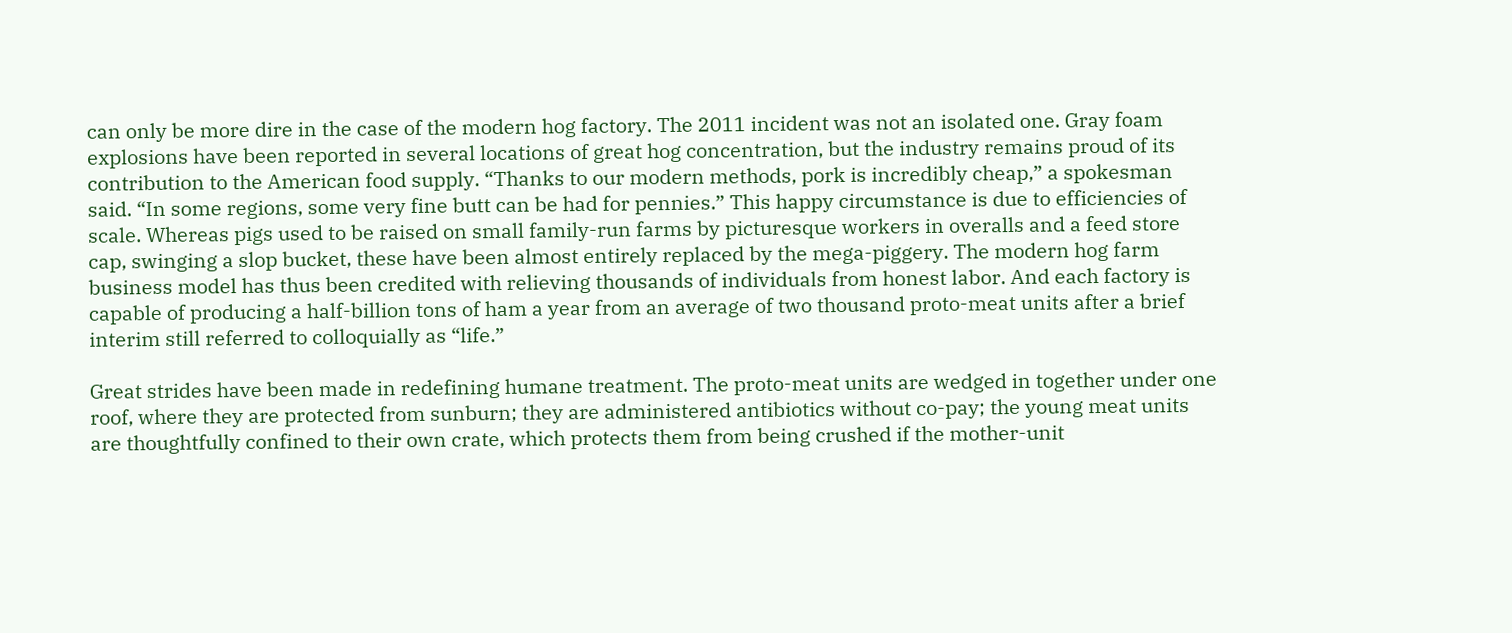can only be more dire in the case of the modern hog factory. The 2011 incident was not an isolated one. Gray foam explosions have been reported in several locations of great hog concentration, but the industry remains proud of its contribution to the American food supply. “Thanks to our modern methods, pork is incredibly cheap,” a spokesman said. “In some regions, some very fine butt can be had for pennies.” This happy circumstance is due to efficiencies of scale. Whereas pigs used to be raised on small family-run farms by picturesque workers in overalls and a feed store cap, swinging a slop bucket, these have been almost entirely replaced by the mega-piggery. The modern hog farm business model has thus been credited with relieving thousands of individuals from honest labor. And each factory is capable of producing a half-billion tons of ham a year from an average of two thousand proto-meat units after a brief interim still referred to colloquially as “life.”

Great strides have been made in redefining humane treatment. The proto-meat units are wedged in together under one roof, where they are protected from sunburn; they are administered antibiotics without co-pay; the young meat units are thoughtfully confined to their own crate, which protects them from being crushed if the mother-unit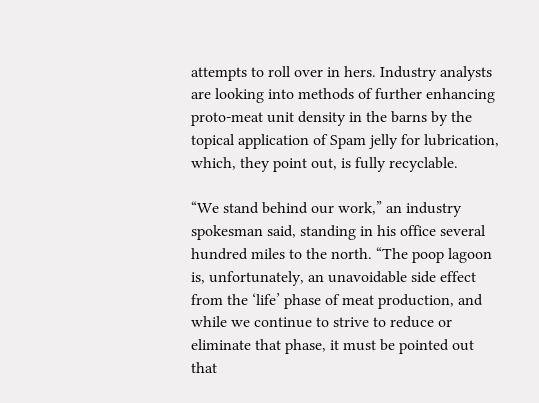attempts to roll over in hers. Industry analysts are looking into methods of further enhancing proto-meat unit density in the barns by the topical application of Spam jelly for lubrication, which, they point out, is fully recyclable.

“We stand behind our work,” an industry spokesman said, standing in his office several hundred miles to the north. “The poop lagoon is, unfortunately, an unavoidable side effect from the ‘life’ phase of meat production, and while we continue to strive to reduce or eliminate that phase, it must be pointed out that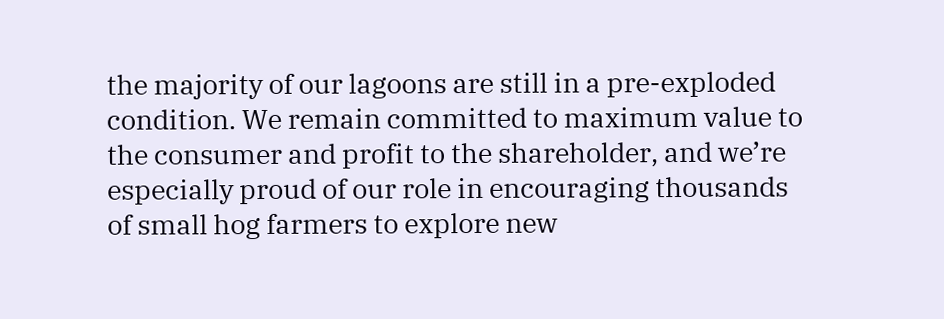the majority of our lagoons are still in a pre-exploded condition. We remain committed to maximum value to the consumer and profit to the shareholder, and we’re especially proud of our role in encouraging thousands of small hog farmers to explore new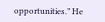opportunities.” He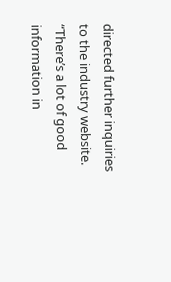directed further inquiries to the industry website. “There’s a lot of good information in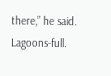there,” he said. Lagoons-full.